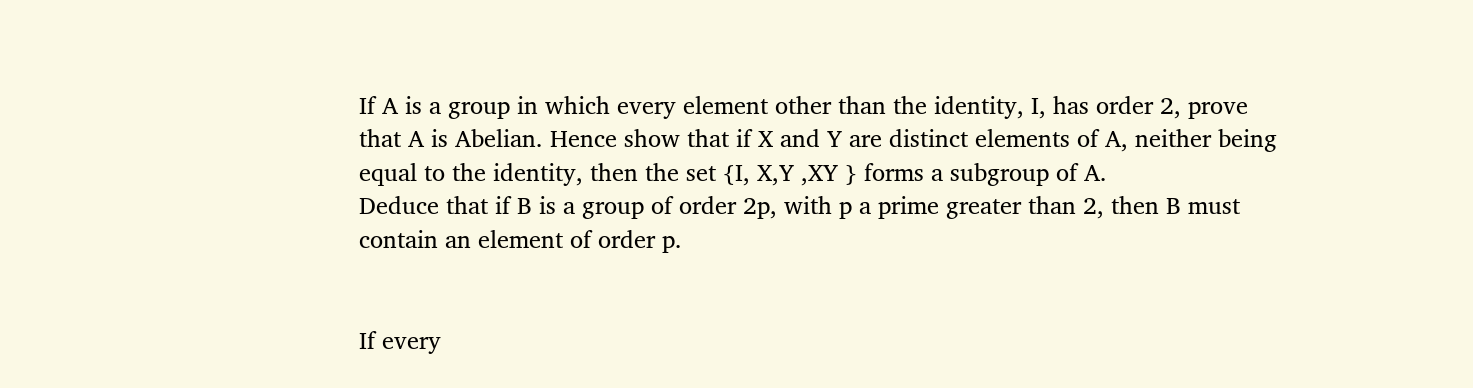If A is a group in which every element other than the identity, I, has order 2, prove that A is Abelian. Hence show that if X and Y are distinct elements of A, neither being equal to the identity, then the set {I, X,Y ,XY } forms a subgroup of A.
Deduce that if B is a group of order 2p, with p a prime greater than 2, then B must contain an element of order p.


If every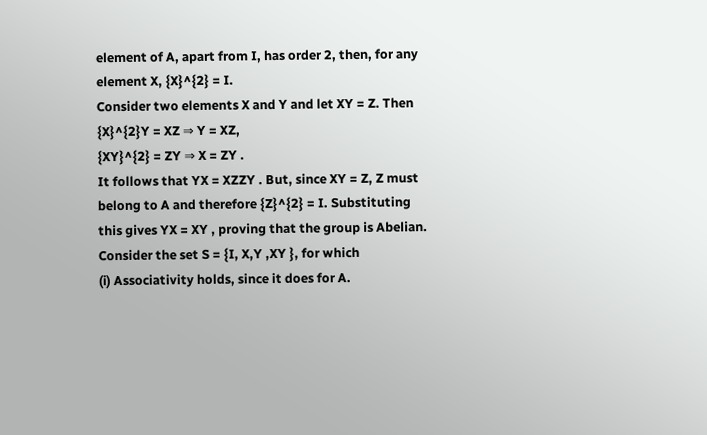element of A, apart from I, has order 2, then, for any element X, {X}^{2} = I.
Consider two elements X and Y and let XY = Z. Then
{X}^{2}Y = XZ ⇒ Y = XZ,
{XY}^{2} = ZY ⇒ X = ZY .
It follows that YX = XZZY . But, since XY = Z, Z must belong to A and therefore {Z}^{2} = I. Substituting this gives YX = XY , proving that the group is Abelian.
Consider the set S = {I, X,Y ,XY }, for which
(i) Associativity holds, since it does for A.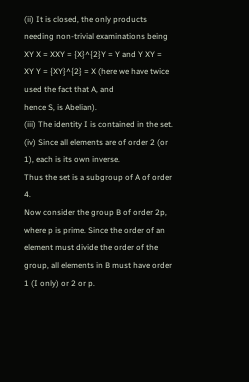(ii) It is closed, the only products needing non-trivial examinations being XY X = XXY = {X}^{2}Y = Y and Y XY = XY Y = {XY}^{2} = X (here we have twice used the fact that A, and
hence S, is Abelian).
(iii) The identity I is contained in the set.
(iv) Since all elements are of order 2 (or 1), each is its own inverse.
Thus the set is a subgroup of A of order 4.
Now consider the group B of order 2p, where p is prime. Since the order of an element must divide the order of the group, all elements in B must have order 1 (I only) or 2 or p.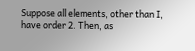Suppose all elements, other than I, have order 2. Then, as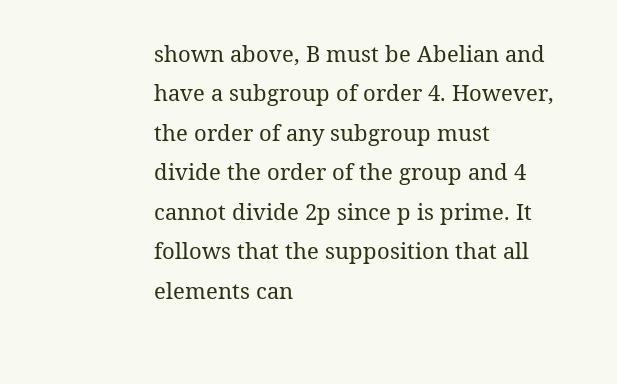shown above, B must be Abelian and have a subgroup of order 4. However, the order of any subgroup must divide the order of the group and 4 cannot divide 2p since p is prime. It follows that the supposition that all elements can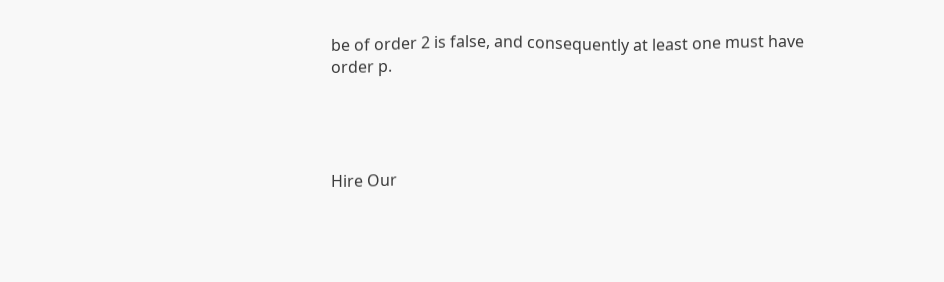be of order 2 is false, and consequently at least one must have order p.




Hire Our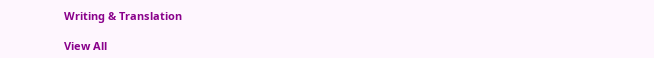Writing & Translation

View All